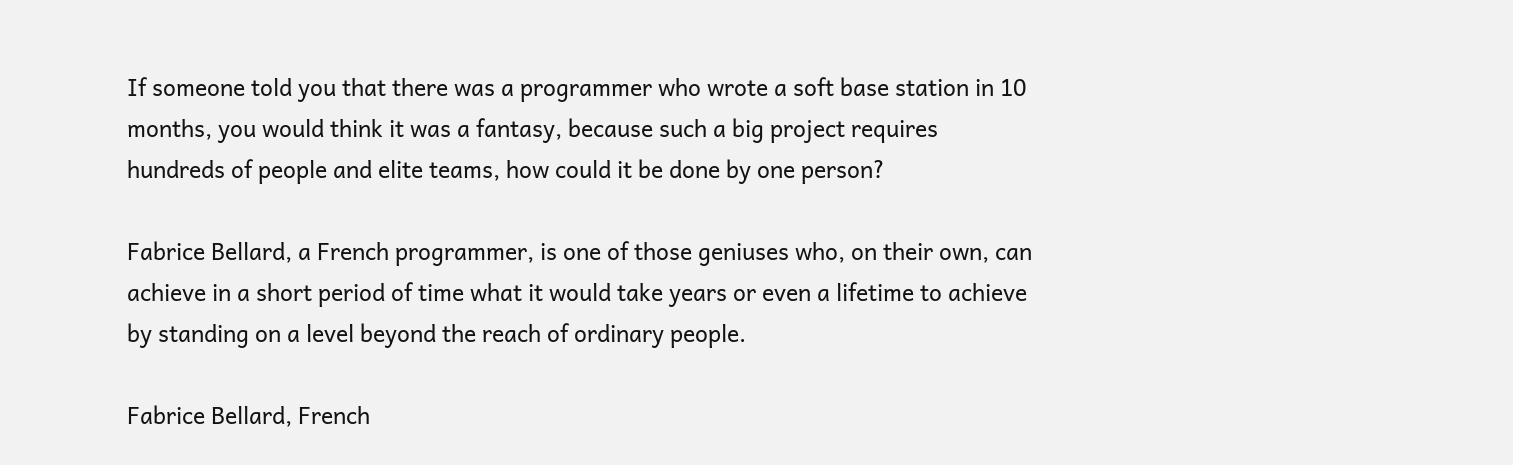If someone told you that there was a programmer who wrote a soft base station in 10 months, you would think it was a fantasy, because such a big project requires hundreds of people and elite teams, how could it be done by one person?

Fabrice Bellard, a French programmer, is one of those geniuses who, on their own, can achieve in a short period of time what it would take years or even a lifetime to achieve by standing on a level beyond the reach of ordinary people.

Fabrice Bellard, French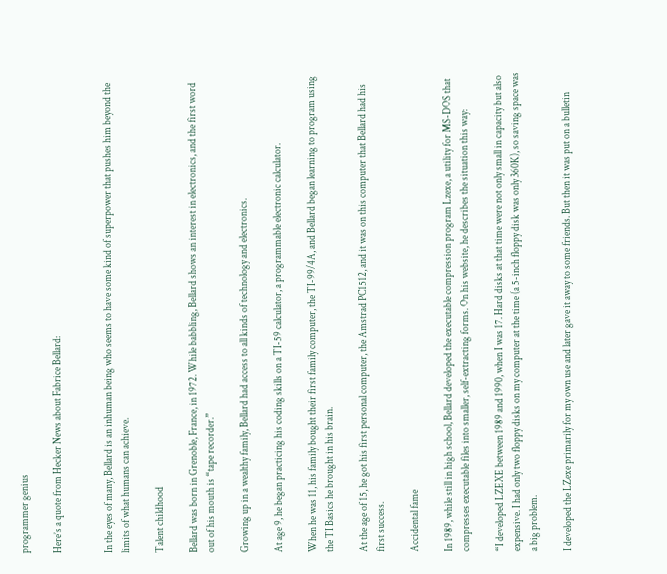programmer genius

Here’s a quote from Hecker News about Fabrice Bellard:


In the eyes of many, Bellard is an inhuman being who seems to have some kind of superpower that pushes him beyond the limits of what humans can achieve.

Talent childhood

Bellard was born in Grenoble, France, in 1972. While babbling, Bellard shows an interest in electronics, and the first word out of his mouth is “tape recorder.”

Growing up in a wealthy family, Bellard had access to all kinds of technology and electronics.

At age 9, he began practicing his coding skills on a TI-59 calculator, a programmable electronic calculator.

When he was 11, his family bought their first family computer, the TI-99/4A, and Bellard began learning to program using the TI Basics he brought in his brain.

At the age of 15, he got his first personal computer, the Amstrad PC1512, and it was on this computer that Bellard had his first success.

Accidental fame

In 1989, while still in high school, Bellard developed the executable compression program Lzexe, a utility for MS-DOS that compresses executable files into smaller, self-extracting forms. On his website, he describes the situation this way:

“I developed LZEXE between 1989 and 1990, when I was 17. Hard disks at that time were not only small in capacity but also expensive. I had only two floppy disks on my computer at the time (a 5-inch floppy disk was only 360K), so saving space was a big problem.

I developed the LZexe primarily for my own use and later gave it away to some friends. But then it was put on a bulletin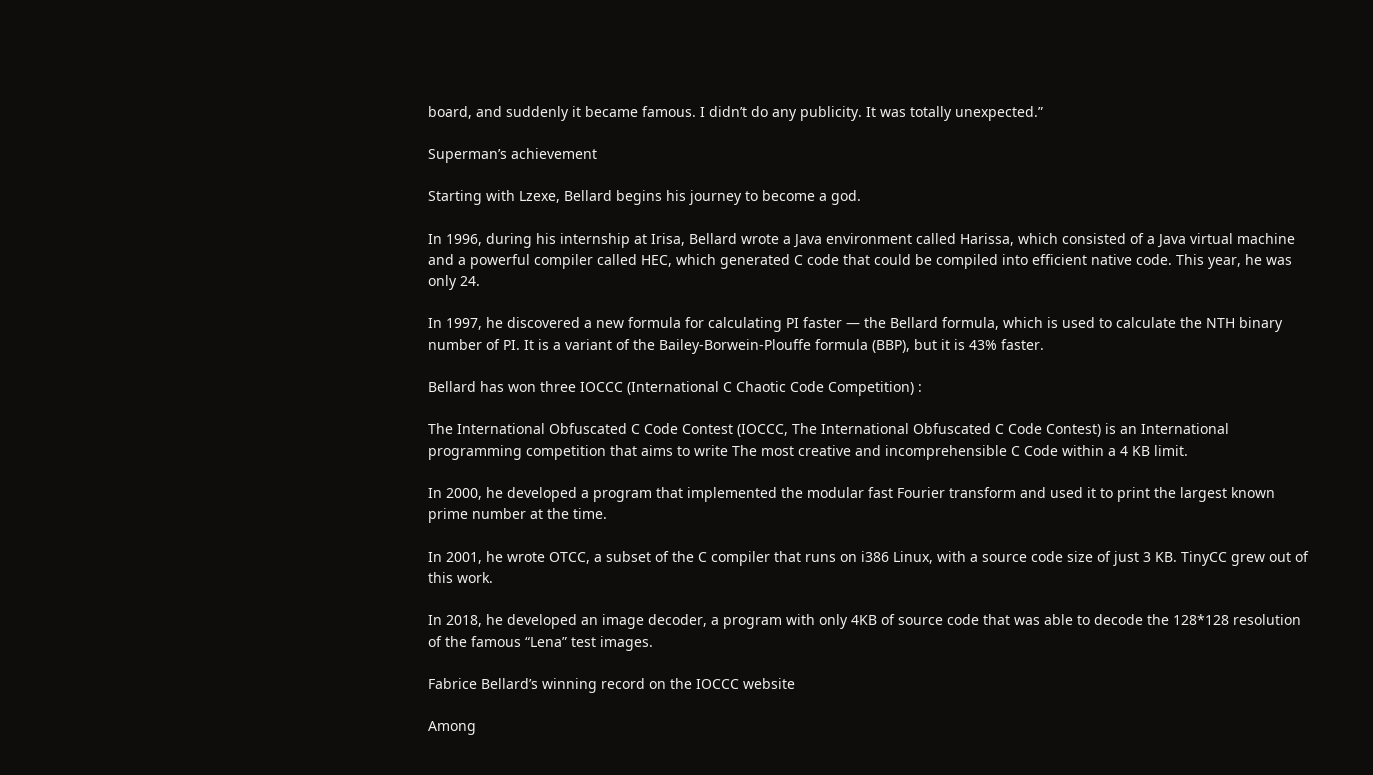board, and suddenly it became famous. I didn’t do any publicity. It was totally unexpected.”

Superman’s achievement

Starting with Lzexe, Bellard begins his journey to become a god.

In 1996, during his internship at Irisa, Bellard wrote a Java environment called Harissa, which consisted of a Java virtual machine and a powerful compiler called HEC, which generated C code that could be compiled into efficient native code. This year, he was only 24.

In 1997, he discovered a new formula for calculating PI faster — the Bellard formula, which is used to calculate the NTH binary number of PI. It is a variant of the Bailey-Borwein-Plouffe formula (BBP), but it is 43% faster.

Bellard has won three IOCCC (International C Chaotic Code Competition) :

The International Obfuscated C Code Contest (IOCCC, The International Obfuscated C Code Contest) is an International programming competition that aims to write The most creative and incomprehensible C Code within a 4 KB limit.

In 2000, he developed a program that implemented the modular fast Fourier transform and used it to print the largest known prime number at the time.

In 2001, he wrote OTCC, a subset of the C compiler that runs on i386 Linux, with a source code size of just 3 KB. TinyCC grew out of this work.

In 2018, he developed an image decoder, a program with only 4KB of source code that was able to decode the 128*128 resolution of the famous “Lena” test images.

Fabrice Bellard’s winning record on the IOCCC website

Among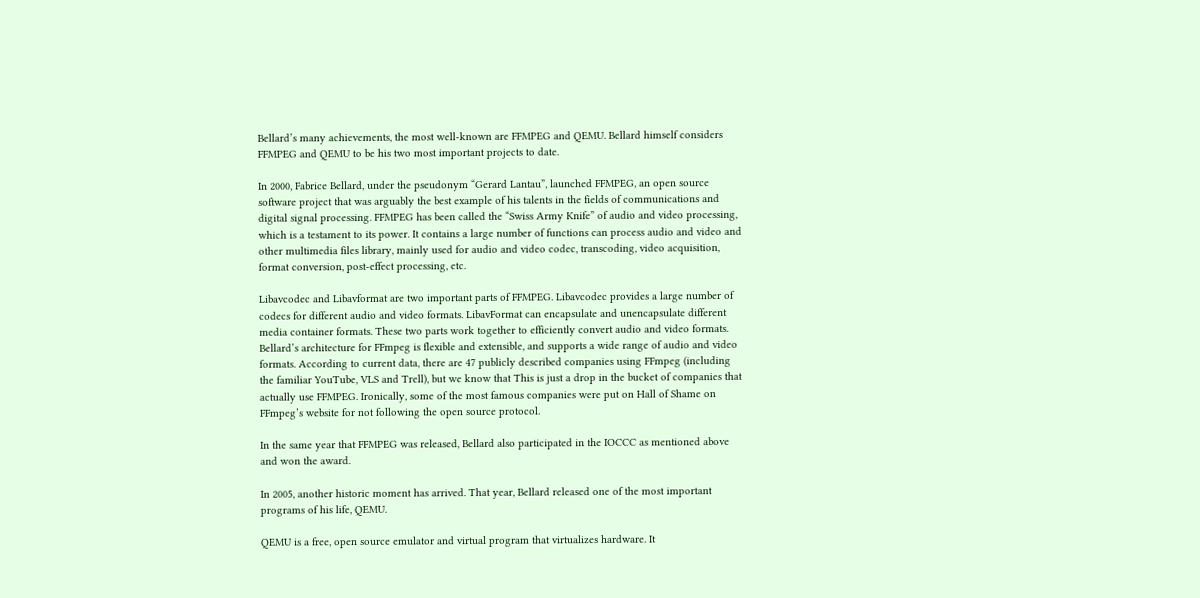Bellard’s many achievements, the most well-known are FFMPEG and QEMU. Bellard himself considers FFMPEG and QEMU to be his two most important projects to date.

In 2000, Fabrice Bellard, under the pseudonym “Gerard Lantau”, launched FFMPEG, an open source software project that was arguably the best example of his talents in the fields of communications and digital signal processing. FFMPEG has been called the “Swiss Army Knife” of audio and video processing, which is a testament to its power. It contains a large number of functions can process audio and video and other multimedia files library, mainly used for audio and video codec, transcoding, video acquisition, format conversion, post-effect processing, etc.

Libavcodec and Libavformat are two important parts of FFMPEG. Libavcodec provides a large number of codecs for different audio and video formats. LibavFormat can encapsulate and unencapsulate different media container formats. These two parts work together to efficiently convert audio and video formats. Bellard’s architecture for FFmpeg is flexible and extensible, and supports a wide range of audio and video formats. According to current data, there are 47 publicly described companies using FFmpeg (including the familiar YouTube, VLS and Trell), but we know that This is just a drop in the bucket of companies that actually use FFMPEG. Ironically, some of the most famous companies were put on Hall of Shame on FFmpeg’s website for not following the open source protocol.

In the same year that FFMPEG was released, Bellard also participated in the IOCCC as mentioned above and won the award.

In 2005, another historic moment has arrived. That year, Bellard released one of the most important programs of his life, QEMU.

QEMU is a free, open source emulator and virtual program that virtualizes hardware. It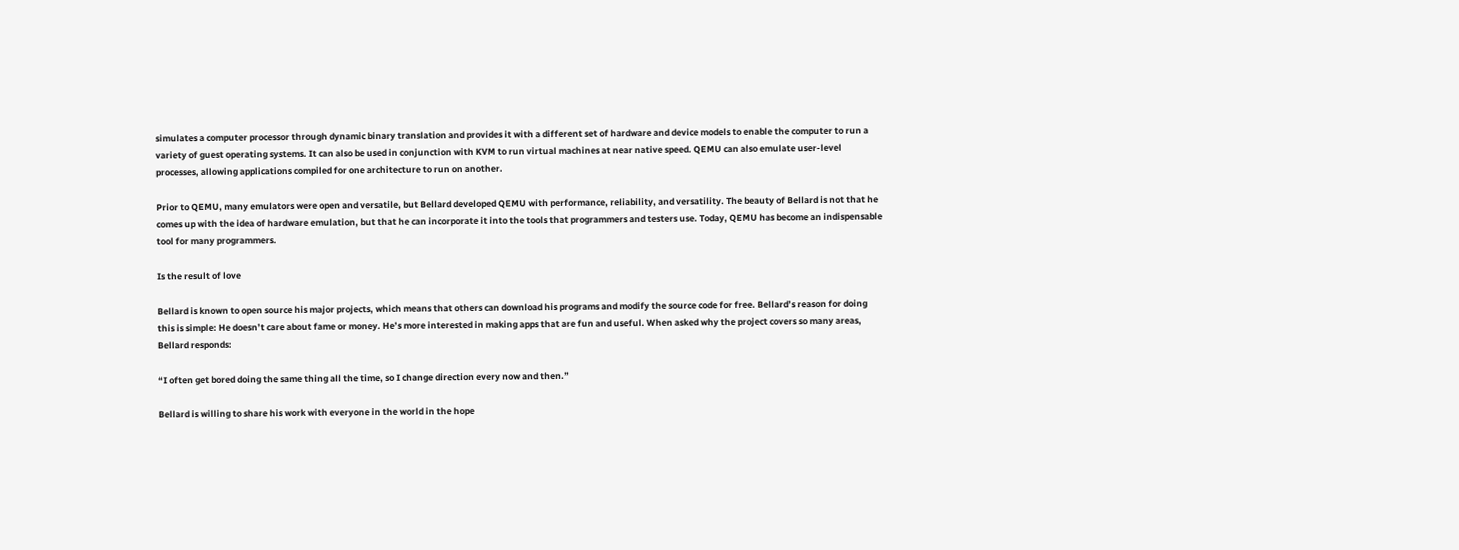simulates a computer processor through dynamic binary translation and provides it with a different set of hardware and device models to enable the computer to run a variety of guest operating systems. It can also be used in conjunction with KVM to run virtual machines at near native speed. QEMU can also emulate user-level processes, allowing applications compiled for one architecture to run on another.

Prior to QEMU, many emulators were open and versatile, but Bellard developed QEMU with performance, reliability, and versatility. The beauty of Bellard is not that he comes up with the idea of hardware emulation, but that he can incorporate it into the tools that programmers and testers use. Today, QEMU has become an indispensable tool for many programmers.

Is the result of love

Bellard is known to open source his major projects, which means that others can download his programs and modify the source code for free. Bellard’s reason for doing this is simple: He doesn’t care about fame or money. He’s more interested in making apps that are fun and useful. When asked why the project covers so many areas, Bellard responds:

“I often get bored doing the same thing all the time, so I change direction every now and then.”

Bellard is willing to share his work with everyone in the world in the hope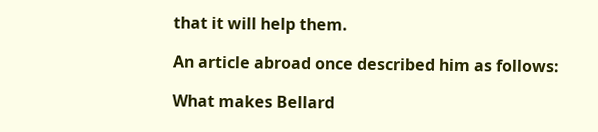that it will help them.

An article abroad once described him as follows:

What makes Bellard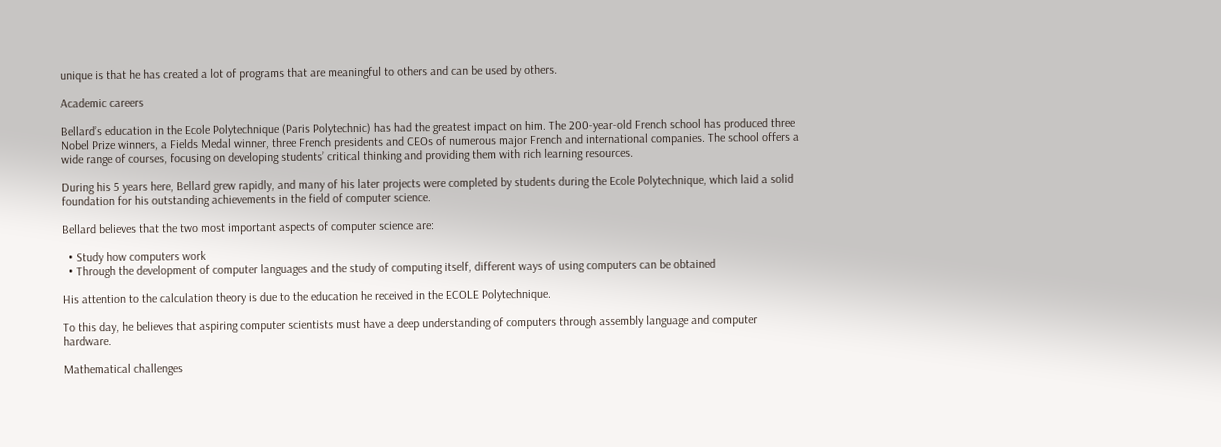unique is that he has created a lot of programs that are meaningful to others and can be used by others.

Academic careers

Bellard’s education in the Ecole Polytechnique (Paris Polytechnic) has had the greatest impact on him. The 200-year-old French school has produced three Nobel Prize winners, a Fields Medal winner, three French presidents and CEOs of numerous major French and international companies. The school offers a wide range of courses, focusing on developing students’ critical thinking and providing them with rich learning resources.

During his 5 years here, Bellard grew rapidly, and many of his later projects were completed by students during the Ecole Polytechnique, which laid a solid foundation for his outstanding achievements in the field of computer science.

Bellard believes that the two most important aspects of computer science are:

  • Study how computers work
  • Through the development of computer languages and the study of computing itself, different ways of using computers can be obtained

His attention to the calculation theory is due to the education he received in the ECOLE Polytechnique.

To this day, he believes that aspiring computer scientists must have a deep understanding of computers through assembly language and computer hardware.

Mathematical challenges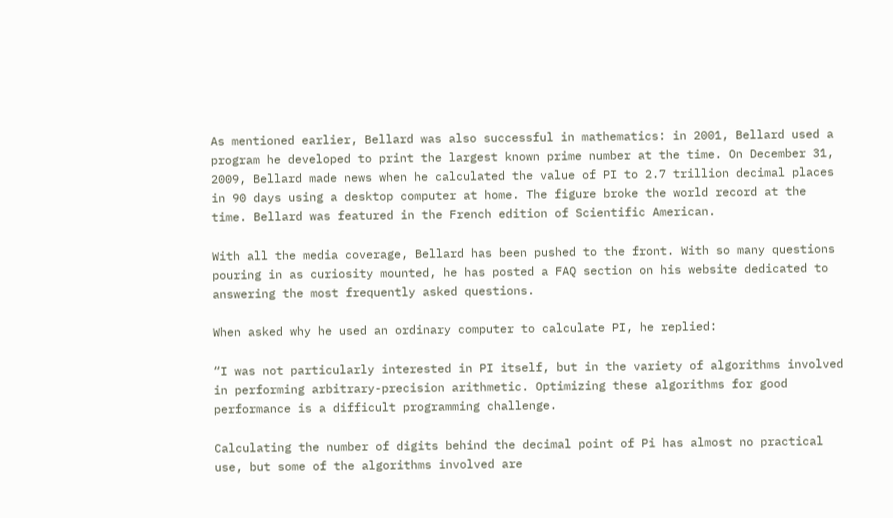As mentioned earlier, Bellard was also successful in mathematics: in 2001, Bellard used a program he developed to print the largest known prime number at the time. On December 31, 2009, Bellard made news when he calculated the value of PI to 2.7 trillion decimal places in 90 days using a desktop computer at home. The figure broke the world record at the time. Bellard was featured in the French edition of Scientific American.

With all the media coverage, Bellard has been pushed to the front. With so many questions pouring in as curiosity mounted, he has posted a FAQ section on his website dedicated to answering the most frequently asked questions.

When asked why he used an ordinary computer to calculate PI, he replied:

“I was not particularly interested in PI itself, but in the variety of algorithms involved in performing arbitrary-precision arithmetic. Optimizing these algorithms for good performance is a difficult programming challenge.

Calculating the number of digits behind the decimal point of Pi has almost no practical use, but some of the algorithms involved are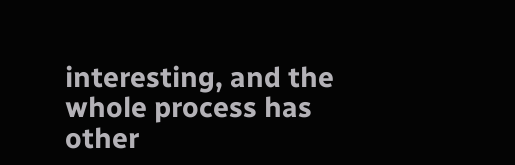interesting, and the whole process has other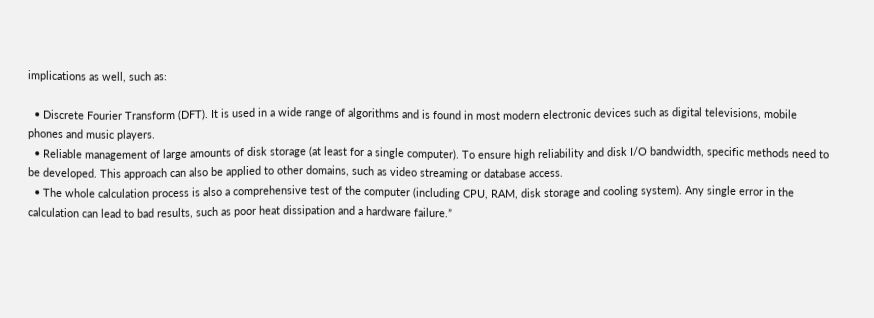implications as well, such as:

  • Discrete Fourier Transform (DFT). It is used in a wide range of algorithms and is found in most modern electronic devices such as digital televisions, mobile phones and music players.
  • Reliable management of large amounts of disk storage (at least for a single computer). To ensure high reliability and disk I/O bandwidth, specific methods need to be developed. This approach can also be applied to other domains, such as video streaming or database access.
  • The whole calculation process is also a comprehensive test of the computer (including CPU, RAM, disk storage and cooling system). Any single error in the calculation can lead to bad results, such as poor heat dissipation and a hardware failure.”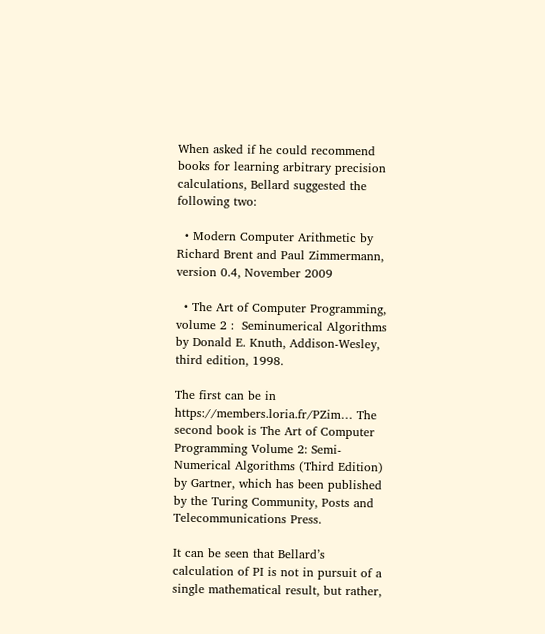When asked if he could recommend books for learning arbitrary precision calculations, Bellard suggested the following two:

  • Modern Computer Arithmetic by Richard Brent and Paul Zimmermann, version 0.4, November 2009

  • The Art of Computer Programming, volume 2 :  Seminumerical Algorithms by Donald E. Knuth, Addison-Wesley, third edition, 1998.

The first can be in https://members.loria.fr/PZim… The second book is The Art of Computer Programming Volume 2: Semi-Numerical Algorithms (Third Edition) by Gartner, which has been published by the Turing Community, Posts and Telecommunications Press.

It can be seen that Bellard’s calculation of PI is not in pursuit of a single mathematical result, but rather,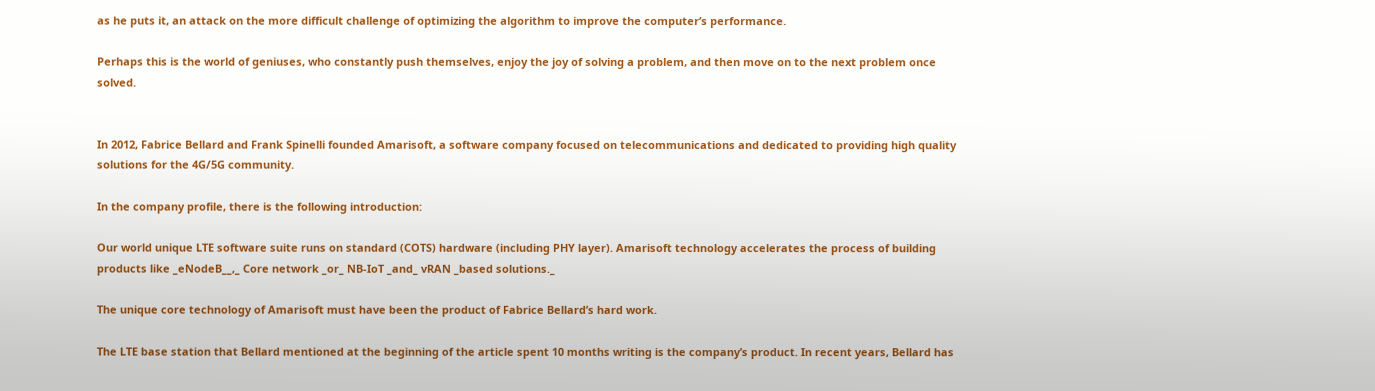as he puts it, an attack on the more difficult challenge of optimizing the algorithm to improve the computer’s performance.

Perhaps this is the world of geniuses, who constantly push themselves, enjoy the joy of solving a problem, and then move on to the next problem once solved.


In 2012, Fabrice Bellard and Frank Spinelli founded Amarisoft, a software company focused on telecommunications and dedicated to providing high quality solutions for the 4G/5G community.

In the company profile, there is the following introduction:

Our world unique LTE software suite runs on standard (COTS) hardware (including PHY layer). Amarisoft technology accelerates the process of building products like _eNodeB__,_ Core network _or_ NB-IoT _and_ vRAN _based solutions._

The unique core technology of Amarisoft must have been the product of Fabrice Bellard’s hard work.

The LTE base station that Bellard mentioned at the beginning of the article spent 10 months writing is the company’s product. In recent years, Bellard has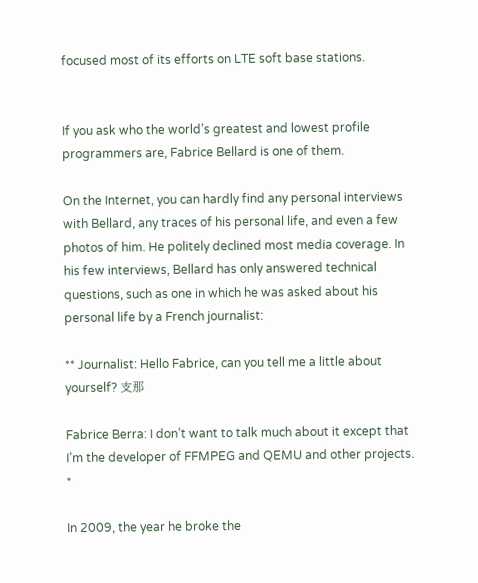focused most of its efforts on LTE soft base stations.


If you ask who the world’s greatest and lowest profile programmers are, Fabrice Bellard is one of them.

On the Internet, you can hardly find any personal interviews with Bellard, any traces of his personal life, and even a few photos of him. He politely declined most media coverage. In his few interviews, Bellard has only answered technical questions, such as one in which he was asked about his personal life by a French journalist:

** Journalist: Hello Fabrice, can you tell me a little about yourself? 支那

Fabrice Berra: I don’t want to talk much about it except that I’m the developer of FFMPEG and QEMU and other projects. *

In 2009, the year he broke the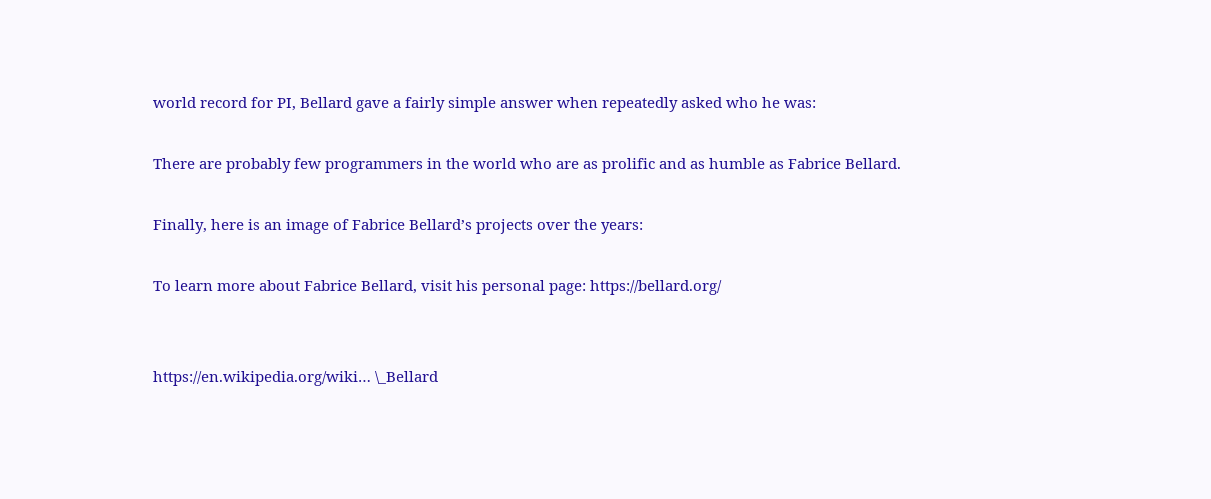world record for PI, Bellard gave a fairly simple answer when repeatedly asked who he was:

There are probably few programmers in the world who are as prolific and as humble as Fabrice Bellard.

Finally, here is an image of Fabrice Bellard’s projects over the years:

To learn more about Fabrice Bellard, visit his personal page: https://bellard.org/


https://en.wikipedia.org/wiki… \_Bellard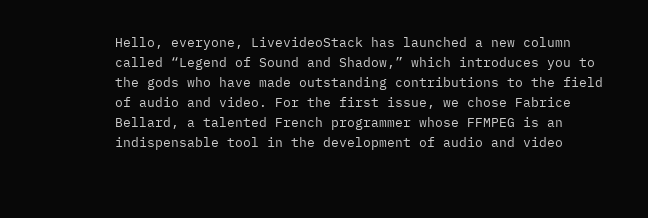Hello, everyone, LivevideoStack has launched a new column called “Legend of Sound and Shadow,” which introduces you to the gods who have made outstanding contributions to the field of audio and video. For the first issue, we chose Fabrice Bellard, a talented French programmer whose FFMPEG is an indispensable tool in the development of audio and video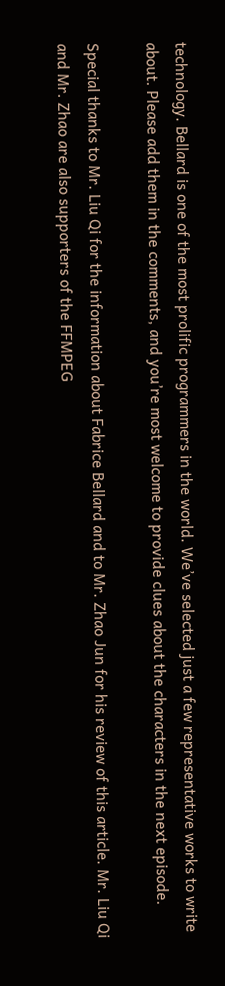technology. Bellard is one of the most prolific programmers in the world. We’ve selected just a few representative works to write about. Please add them in the comments, and you’re most welcome to provide clues about the characters in the next episode.

Special thanks to Mr. Liu Qi for the information about Fabrice Bellard and to Mr. Zhao Jun for his review of this article. Mr. Liu Qi and Mr. Zhao are also supporters of the FFMPEG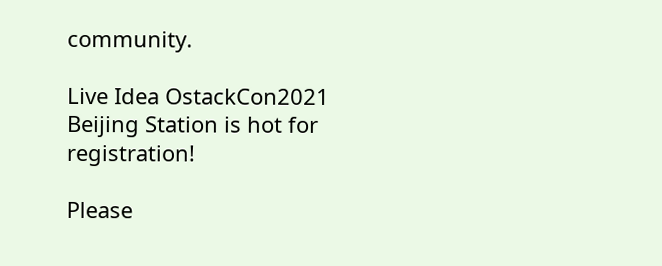community.

Live Idea OstackCon2021 Beijing Station is hot for registration!

Please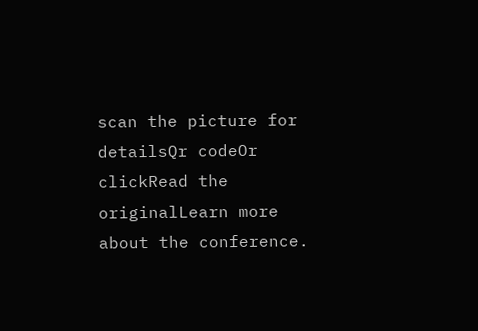scan the picture for detailsQr codeOr clickRead the originalLearn more about the conference.